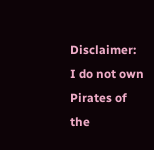Disclaimer:  I do not own Pirates of the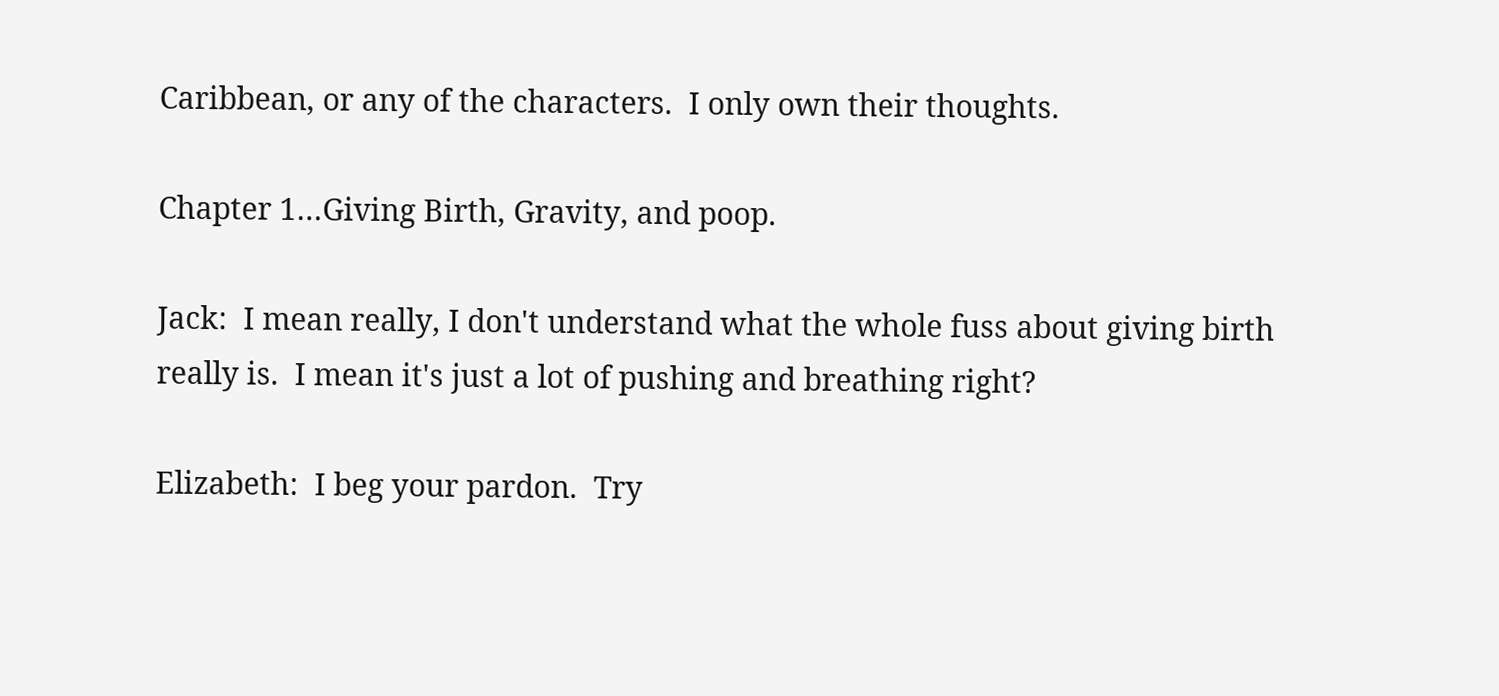Caribbean, or any of the characters.  I only own their thoughts.

Chapter 1…Giving Birth, Gravity, and poop.

Jack:  I mean really, I don't understand what the whole fuss about giving birth really is.  I mean it's just a lot of pushing and breathing right?

Elizabeth:  I beg your pardon.  Try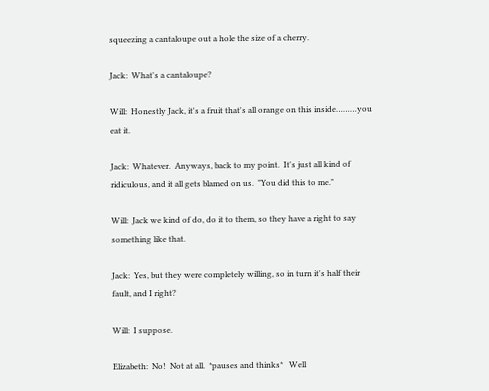squeezing a cantaloupe out a hole the size of a cherry.

Jack:  What's a cantaloupe?

Will:  Honestly Jack, it's a fruit that's all orange on this inside………you eat it.

Jack:  Whatever.  Anyways, back to my point.  It's just all kind of ridiculous, and it all gets blamed on us.  "You did this to me."

Will:  Jack we kind of do, do it to them, so they have a right to say something like that.

Jack:  Yes, but they were completely willing, so in turn it's half their fault, and I right?

Will:  I suppose.

Elizabeth:  No!  Not at all.  *pauses and thinks*   Well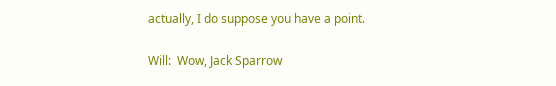actually, I do suppose you have a point.

Will:  Wow, Jack Sparrow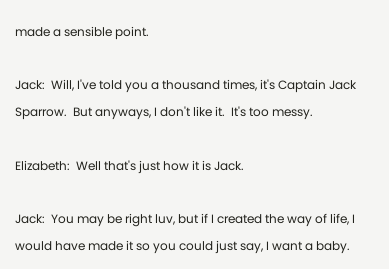made a sensible point.

Jack:  Will, I've told you a thousand times, it's Captain Jack Sparrow.  But anyways, I don't like it.  It's too messy.

Elizabeth:  Well that's just how it is Jack.

Jack:  You may be right luv, but if I created the way of life, I would have made it so you could just say, I want a baby.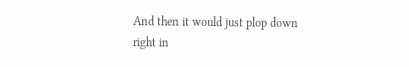And then it would just plop down right in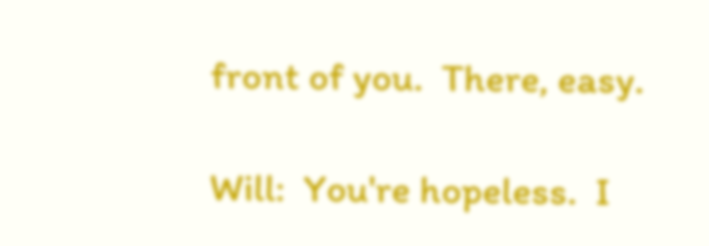front of you.  There, easy.

Will:  You're hopeless.  I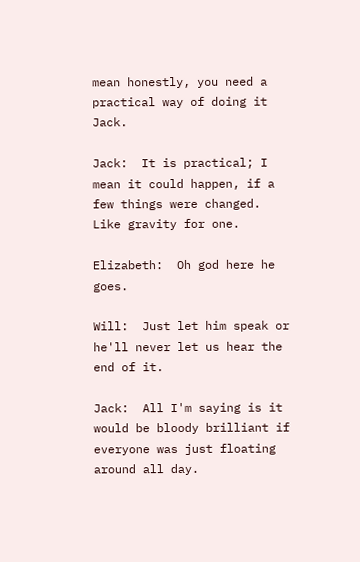mean honestly, you need a practical way of doing it Jack.

Jack:  It is practical; I mean it could happen, if a few things were changed.  Like gravity for one.

Elizabeth:  Oh god here he goes.

Will:  Just let him speak or he'll never let us hear the end of it.

Jack:  All I'm saying is it would be bloody brilliant if everyone was just floating around all day.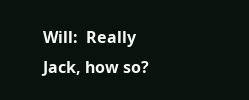Will:  Really Jack, how so?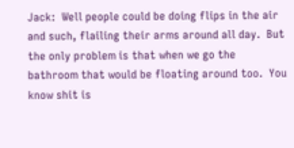Jack:  Well people could be doing flips in the air and such, flailing their arms around all day.  But the only problem is that when we go the bathroom that would be floating around too.  You know shit is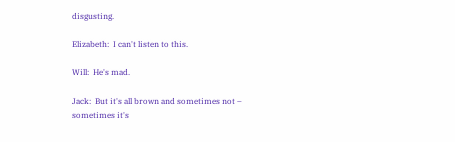disgusting.

Elizabeth:  I can't listen to this.

Will:  He's mad.

Jack:  But it's all brown and sometimes not – sometimes it's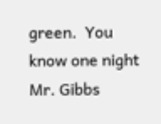green.  You know one night Mr. Gibbs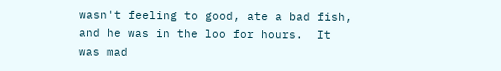wasn't feeling to good, ate a bad fish, and he was in the loo for hours.  It was mad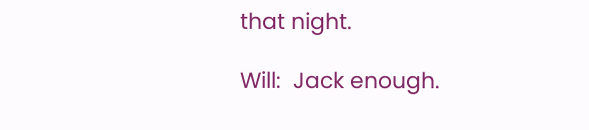that night.

Will:  Jack enough.